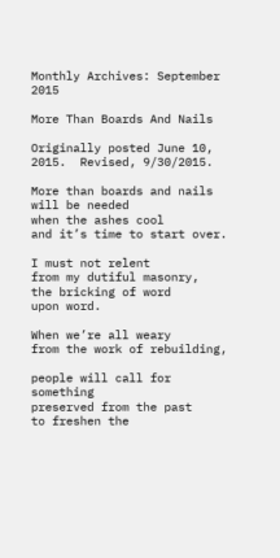Monthly Archives: September 2015

More Than Boards And Nails

Originally posted June 10, 2015.  Revised, 9/30/2015.

More than boards and nails
will be needed
when the ashes cool
and it’s time to start over.

I must not relent
from my dutiful masonry,
the bricking of word
upon word.

When we’re all weary
from the work of rebuilding,

people will call for something
preserved from the past
to freshen the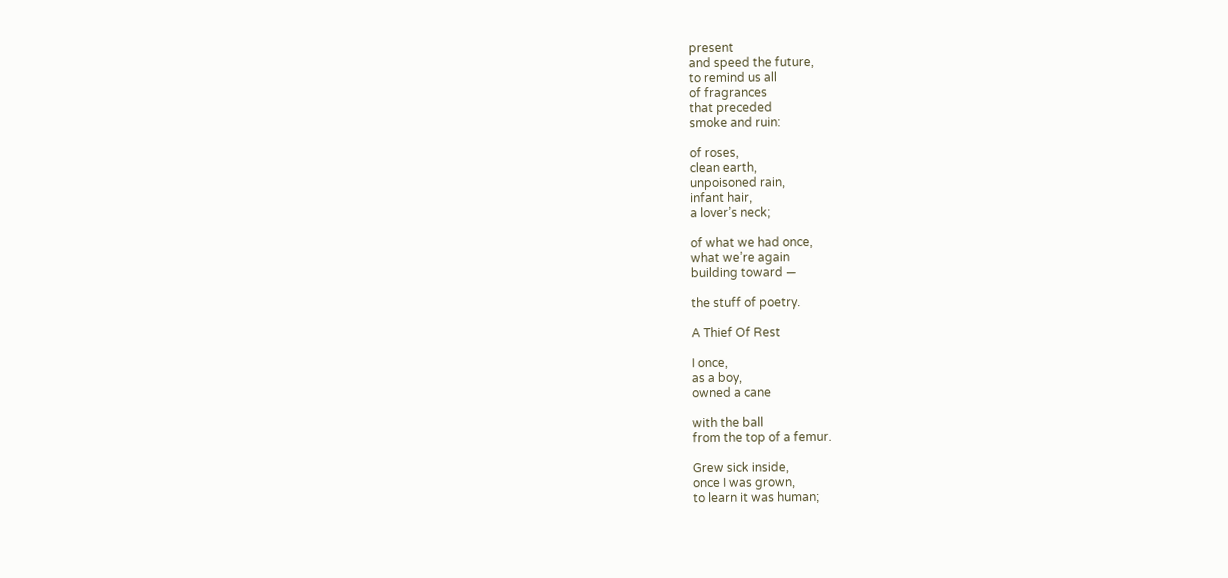present
and speed the future,
to remind us all
of fragrances
that preceded
smoke and ruin:

of roses,
clean earth,
unpoisoned rain,
infant hair,
a lover’s neck;

of what we had once,
what we’re again
building toward —

the stuff of poetry.

A Thief Of Rest

I once,
as a boy,
owned a cane

with the ball
from the top of a femur.

Grew sick inside,
once I was grown,
to learn it was human;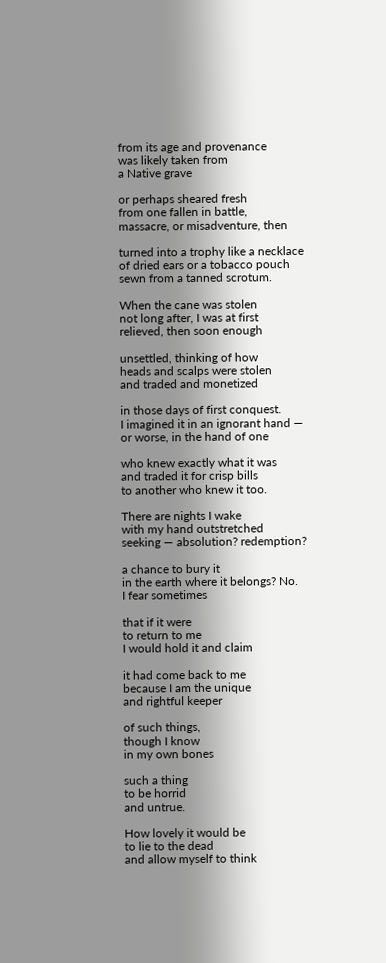from its age and provenance
was likely taken from
a Native grave

or perhaps sheared fresh
from one fallen in battle,
massacre, or misadventure, then

turned into a trophy like a necklace
of dried ears or a tobacco pouch
sewn from a tanned scrotum.

When the cane was stolen
not long after, I was at first
relieved, then soon enough

unsettled, thinking of how
heads and scalps were stolen
and traded and monetized

in those days of first conquest.
I imagined it in an ignorant hand —
or worse, in the hand of one

who knew exactly what it was
and traded it for crisp bills
to another who knew it too.

There are nights I wake
with my hand outstretched
seeking — absolution? redemption?

a chance to bury it
in the earth where it belongs? No.
I fear sometimes

that if it were
to return to me
I would hold it and claim

it had come back to me
because I am the unique
and rightful keeper

of such things,
though I know
in my own bones

such a thing
to be horrid
and untrue.

How lovely it would be
to lie to the dead
and allow myself to think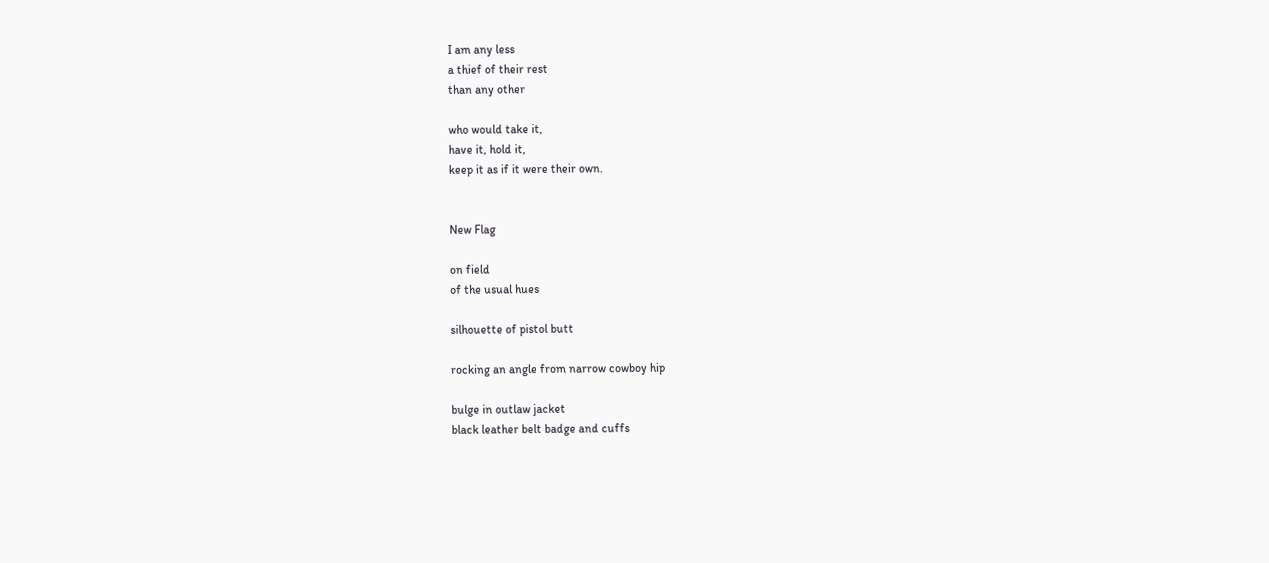I am any less
a thief of their rest
than any other

who would take it,
have it, hold it,
keep it as if it were their own.


New Flag

on field
of the usual hues

silhouette of pistol butt

rocking an angle from narrow cowboy hip

bulge in outlaw jacket
black leather belt badge and cuffs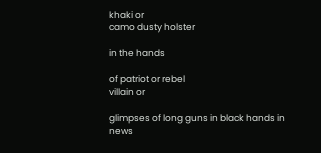khaki or
camo dusty holster

in the hands

of patriot or rebel
villain or

glimpses of long guns in black hands in news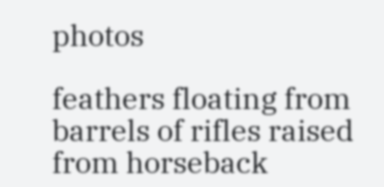photos

feathers floating from barrels of rifles raised from horseback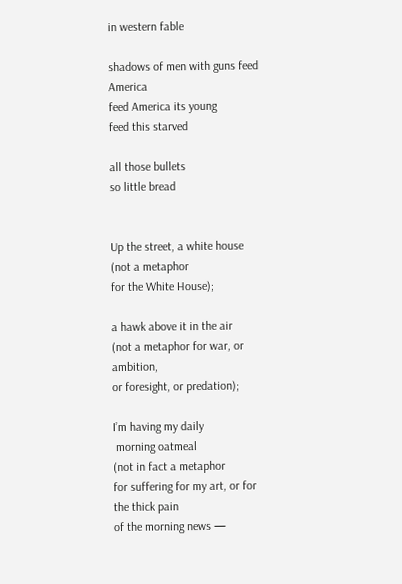in western fable

shadows of men with guns feed America
feed America its young
feed this starved

all those bullets
so little bread


Up the street, a white house
(not a metaphor
for the White House);

a hawk above it in the air
(not a metaphor for war, or ambition,
or foresight, or predation);

I’m having my daily
 morning oatmeal
(not in fact a metaphor
for suffering for my art, or for
the thick pain
of the morning news —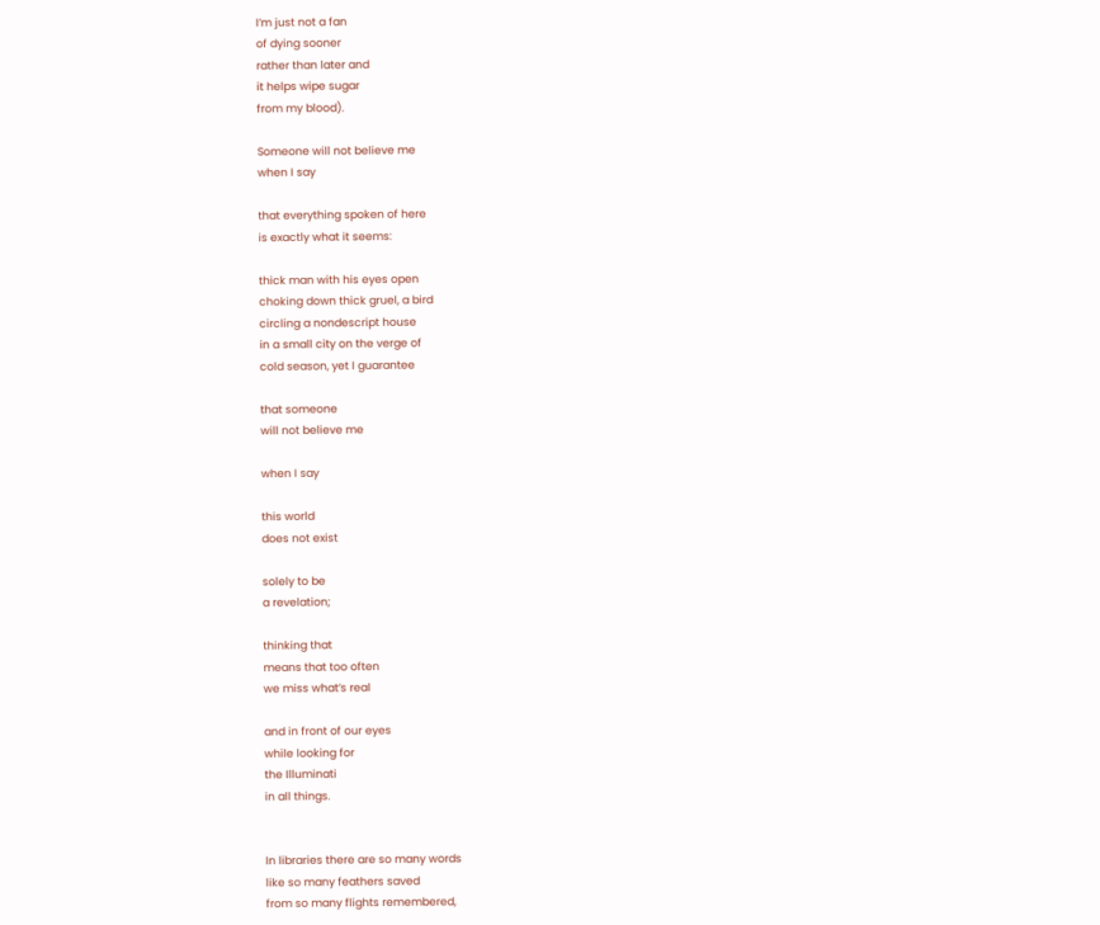I’m just not a fan
of dying sooner
rather than later and
it helps wipe sugar
from my blood).

Someone will not believe me
when I say

that everything spoken of here
is exactly what it seems:

thick man with his eyes open
choking down thick gruel, a bird
circling a nondescript house
in a small city on the verge of
cold season, yet I guarantee

that someone
will not believe me

when I say

this world
does not exist

solely to be
a revelation;

thinking that
means that too often
we miss what’s real

and in front of our eyes
while looking for
the Illuminati
in all things.


In libraries there are so many words
like so many feathers saved
from so many flights remembered,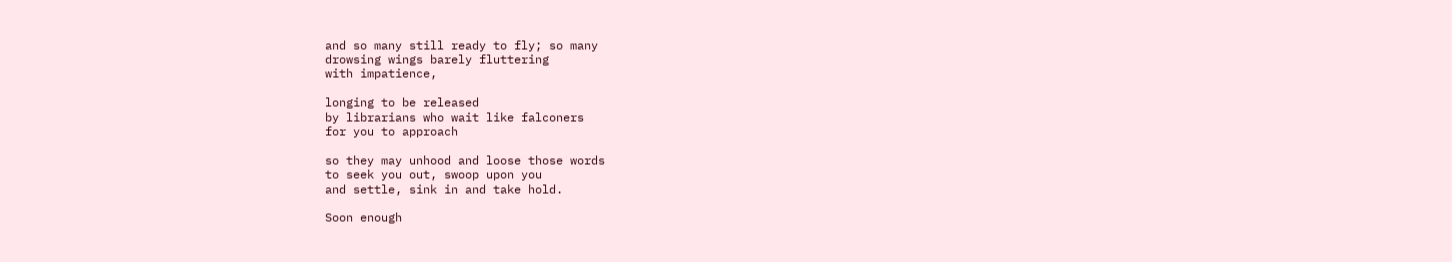and so many still ready to fly; so many
drowsing wings barely fluttering
with impatience,

longing to be released
by librarians who wait like falconers
for you to approach

so they may unhood and loose those words
to seek you out, swoop upon you
and settle, sink in and take hold.

Soon enough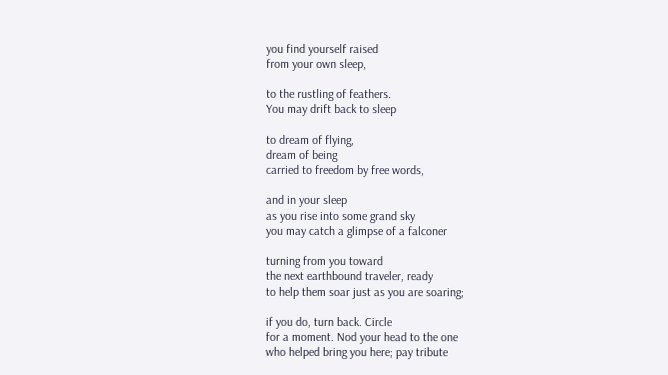you find yourself raised
from your own sleep,

to the rustling of feathers.
You may drift back to sleep

to dream of flying,
dream of being
carried to freedom by free words,

and in your sleep
as you rise into some grand sky
you may catch a glimpse of a falconer

turning from you toward
the next earthbound traveler, ready
to help them soar just as you are soaring;

if you do, turn back. Circle
for a moment. Nod your head to the one
who helped bring you here; pay tribute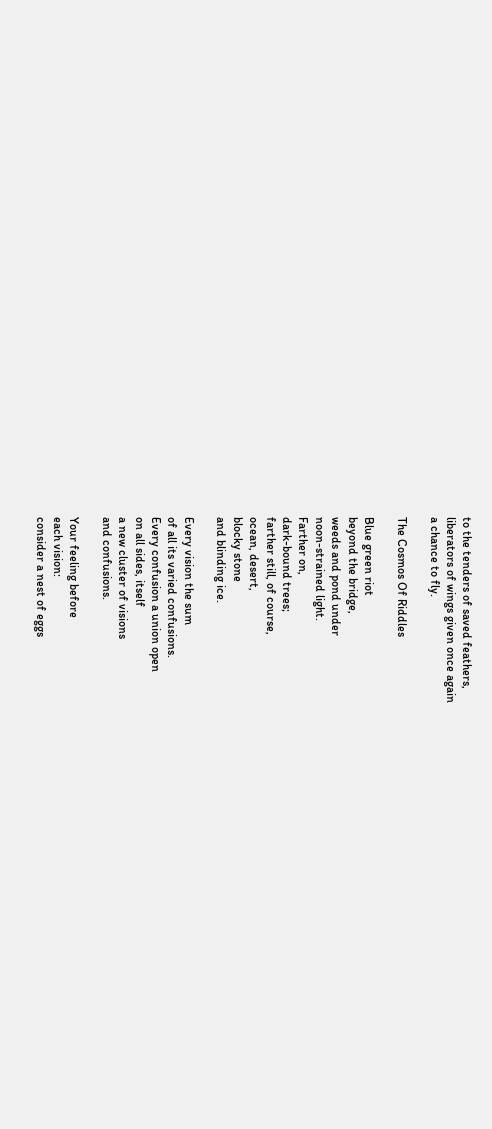to the tenders of saved feathers,
liberators of wings given once again
a chance to fly.

The Cosmos Of Riddles

Blue green riot
beyond the bridge,
weeds and pond under
noon-strained light.
Farther on,
dark-bound trees;
farther still, of course,
ocean, desert,
blocky stone
and blinding ice.

Every vision the sum
of all its varied confusions.
Every confusion a union open
on all sides, itself
a new cluster of visions
and confusions.

Your feeling before
each vision:
consider a nest of eggs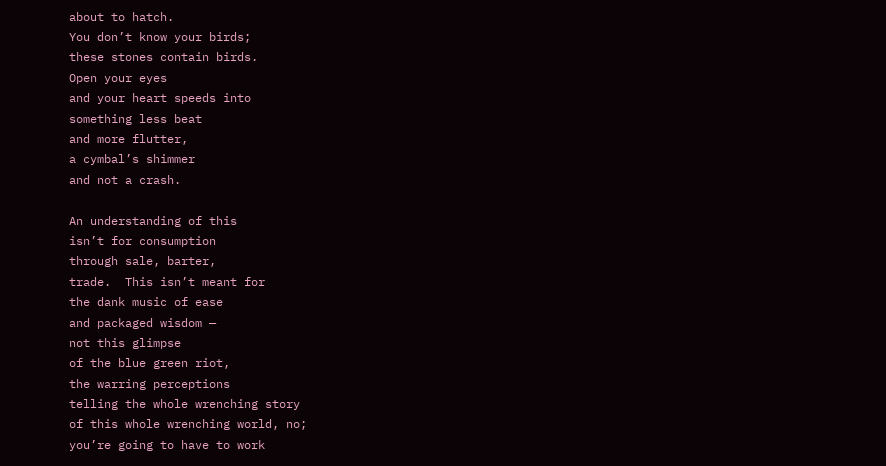about to hatch.
You don’t know your birds;
these stones contain birds.
Open your eyes
and your heart speeds into
something less beat
and more flutter,
a cymbal’s shimmer
and not a crash.

An understanding of this
isn’t for consumption
through sale, barter,
trade.  This isn’t meant for
the dank music of ease
and packaged wisdom —
not this glimpse
of the blue green riot,
the warring perceptions
telling the whole wrenching story
of this whole wrenching world, no;
you’re going to have to work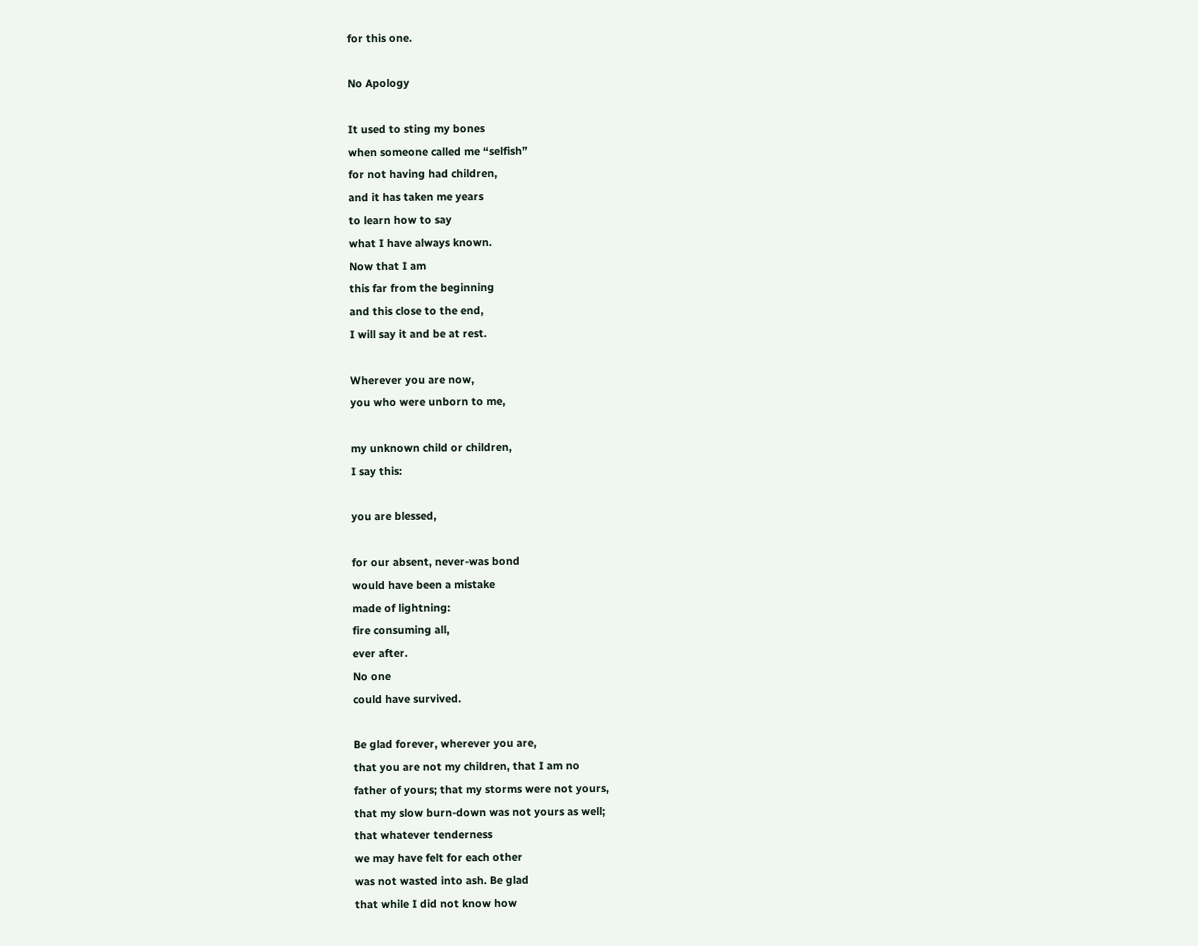for this one.

No Apology

It used to sting my bones
when someone called me “selfish”
for not having had children,
and it has taken me years
to learn how to say
what I have always known.
Now that I am
this far from the beginning
and this close to the end,
I will say it and be at rest.

Wherever you are now,
you who were unborn to me,

my unknown child or children,
I say this:

you are blessed,

for our absent, never-was bond
would have been a mistake
made of lightning:
fire consuming all,
ever after.
No one
could have survived.

Be glad forever, wherever you are,
that you are not my children, that I am no
father of yours; that my storms were not yours,
that my slow burn-down was not yours as well;
that whatever tenderness
we may have felt for each other
was not wasted into ash. Be glad
that while I did not know how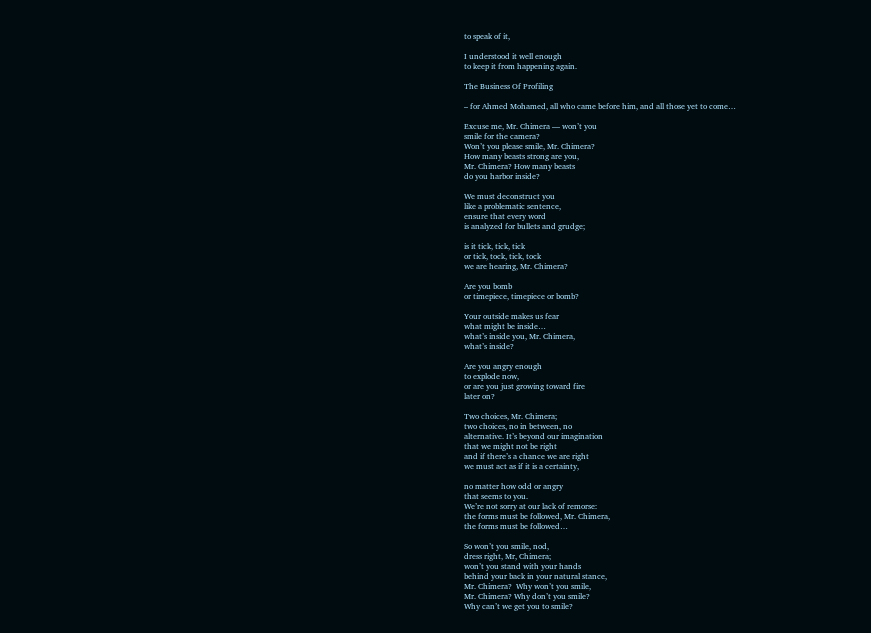to speak of it,

I understood it well enough
to keep it from happening again.

The Business Of Profiling

– for Ahmed Mohamed, all who came before him, and all those yet to come…

Excuse me, Mr. Chimera — won’t you
smile for the camera?
Won’t you please smile, Mr. Chimera?
How many beasts strong are you,
Mr. Chimera? How many beasts
do you harbor inside?

We must deconstruct you
like a problematic sentence,
ensure that every word
is analyzed for bullets and grudge;

is it tick, tick, tick
or tick, tock, tick, tock
we are hearing, Mr. Chimera?

Are you bomb
or timepiece, timepiece or bomb?

Your outside makes us fear
what might be inside…
what’s inside you, Mr. Chimera,
what’s inside?

Are you angry enough
to explode now,
or are you just growing toward fire
later on?

Two choices, Mr. Chimera;
two choices, no in between, no
alternative. It’s beyond our imagination
that we might not be right
and if there’s a chance we are right
we must act as if it is a certainty,

no matter how odd or angry
that seems to you.
We’re not sorry at our lack of remorse:
the forms must be followed, Mr. Chimera,
the forms must be followed…

So won’t you smile, nod,
dress right, Mr, Chimera;
won’t you stand with your hands
behind your back in your natural stance,
Mr. Chimera?  Why won’t you smile,
Mr. Chimera? Why don’t you smile?
Why can’t we get you to smile?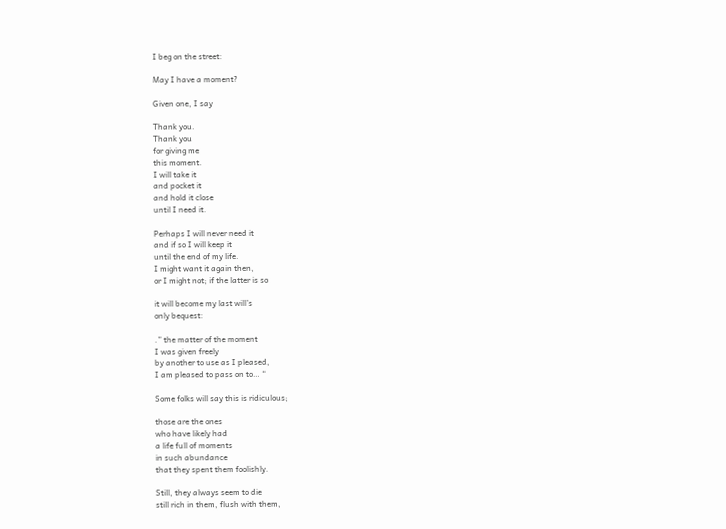I beg on the street:

May I have a moment?

Given one, I say

Thank you.
Thank you
for giving me
this moment.
I will take it
and pocket it
and hold it close
until I need it.

Perhaps I will never need it
and if so I will keep it
until the end of my life.
I might want it again then,
or I might not; if the latter is so

it will become my last will’s
only bequest:

.” the matter of the moment
I was given freely
by another to use as I pleased,
I am pleased to pass on to… “

Some folks will say this is ridiculous;

those are the ones
who have likely had
a life full of moments
in such abundance
that they spent them foolishly.

Still, they always seem to die
still rich in them, flush with them,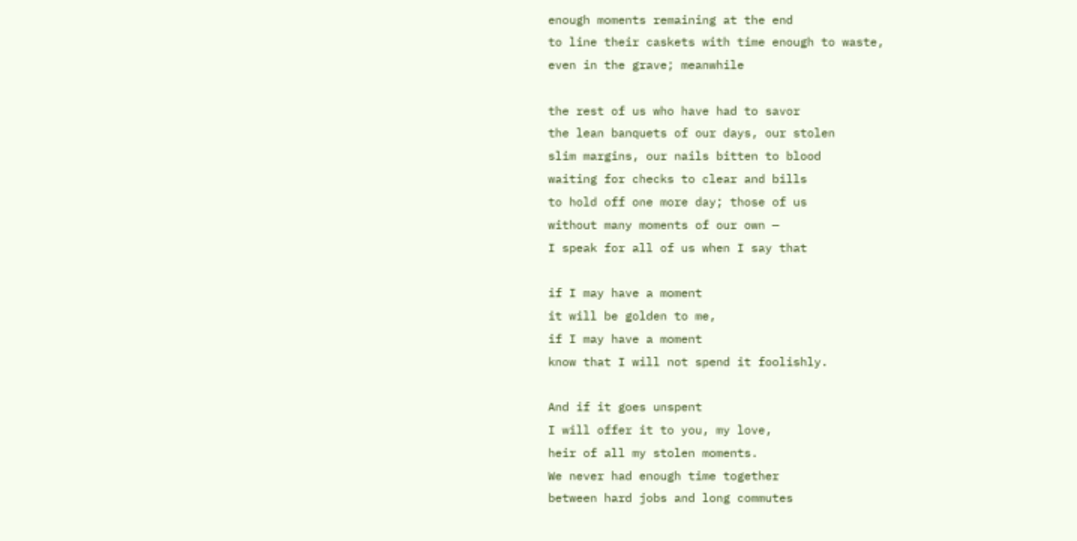enough moments remaining at the end
to line their caskets with time enough to waste,
even in the grave; meanwhile

the rest of us who have had to savor
the lean banquets of our days, our stolen
slim margins, our nails bitten to blood
waiting for checks to clear and bills
to hold off one more day; those of us
without many moments of our own —
I speak for all of us when I say that

if I may have a moment
it will be golden to me,
if I may have a moment
know that I will not spend it foolishly.

And if it goes unspent
I will offer it to you, my love,
heir of all my stolen moments.
We never had enough time together
between hard jobs and long commutes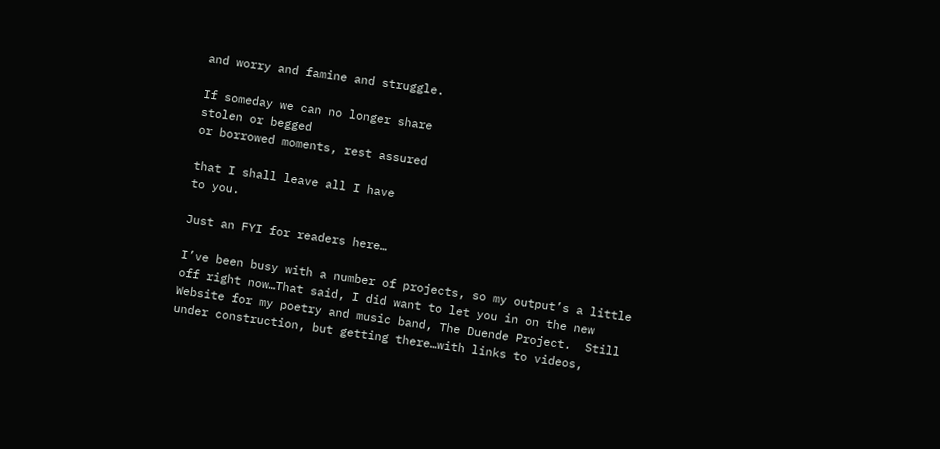and worry and famine and struggle.

If someday we can no longer share
stolen or begged
or borrowed moments, rest assured

that I shall leave all I have
to you.

Just an FYI for readers here…

I’ve been busy with a number of projects, so my output’s a little off right now…That said, I did want to let you in on the new Website for my poetry and music band, The Duende Project.  Still under construction, but getting there…with links to videos,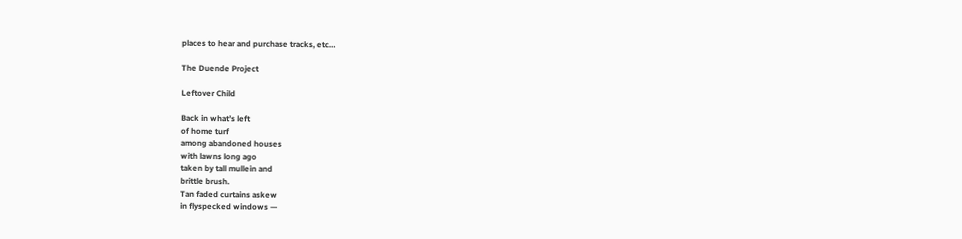places to hear and purchase tracks, etc…

The Duende Project

Leftover Child

Back in what’s left
of home turf
among abandoned houses
with lawns long ago
taken by tall mullein and
brittle brush.
Tan faded curtains askew
in flyspecked windows —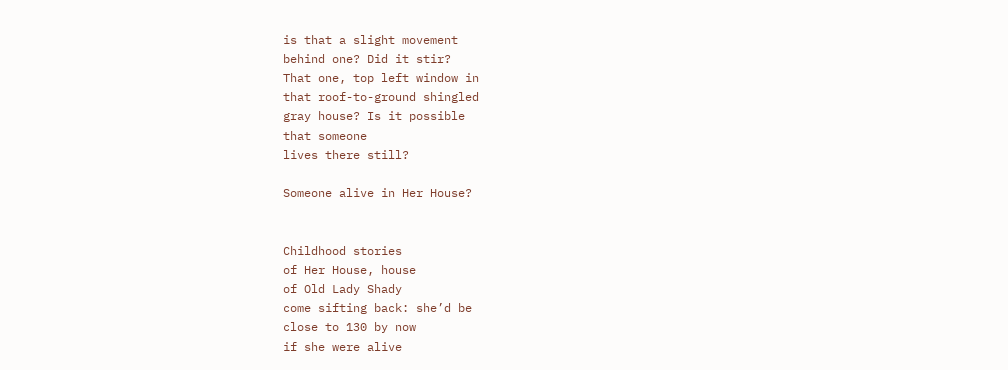is that a slight movement
behind one? Did it stir?
That one, top left window in
that roof-to-ground shingled
gray house? Is it possible
that someone
lives there still?

Someone alive in Her House?


Childhood stories
of Her House, house
of Old Lady Shady
come sifting back: she’d be
close to 130 by now
if she were alive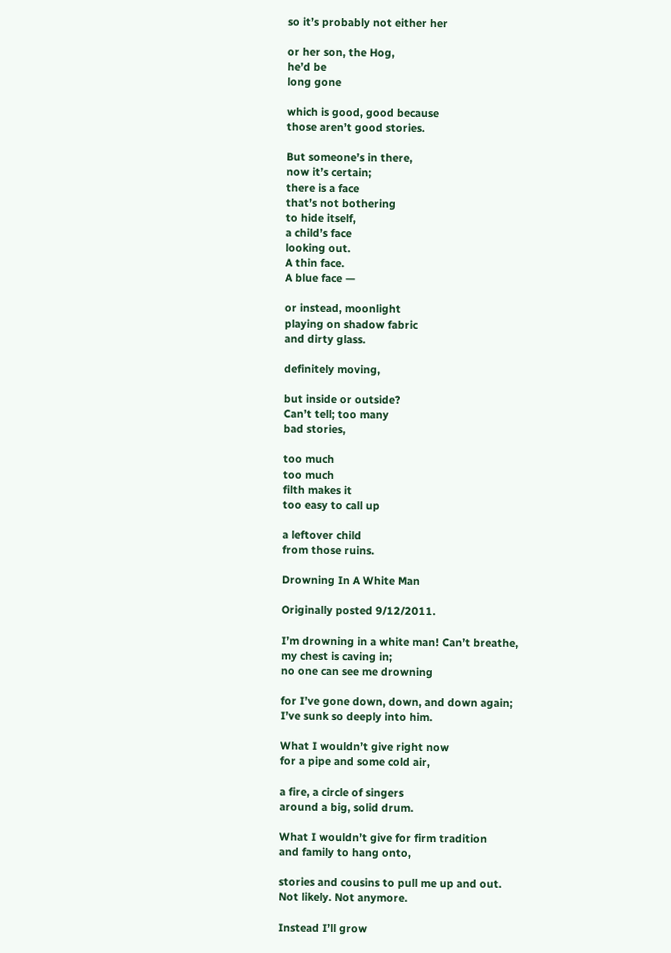so it’s probably not either her

or her son, the Hog,
he’d be
long gone

which is good, good because
those aren’t good stories.

But someone’s in there,
now it’s certain;
there is a face
that’s not bothering
to hide itself,
a child’s face
looking out.
A thin face.
A blue face —

or instead, moonlight
playing on shadow fabric
and dirty glass.

definitely moving,

but inside or outside?
Can’t tell; too many
bad stories,

too much
too much
filth makes it
too easy to call up

a leftover child
from those ruins.

Drowning In A White Man

Originally posted 9/12/2011.

I’m drowning in a white man! Can’t breathe,
my chest is caving in;
no one can see me drowning

for I’ve gone down, down, and down again;
I’ve sunk so deeply into him.

What I wouldn’t give right now
for a pipe and some cold air,

a fire, a circle of singers
around a big, solid drum.

What I wouldn’t give for firm tradition
and family to hang onto,

stories and cousins to pull me up and out.
Not likely. Not anymore.

Instead I’ll grow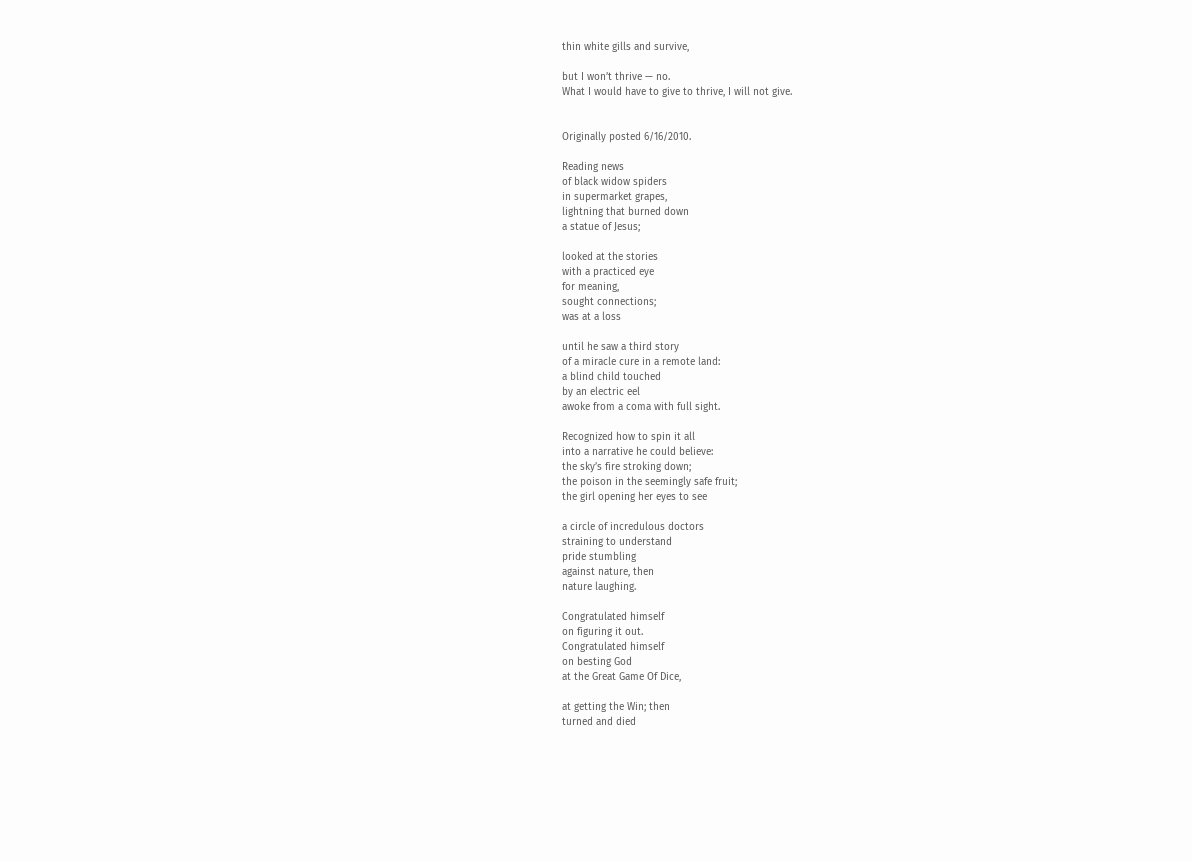thin white gills and survive,

but I won’t thrive — no.
What I would have to give to thrive, I will not give.


Originally posted 6/16/2010.

Reading news
of black widow spiders
in supermarket grapes,
lightning that burned down
a statue of Jesus;

looked at the stories
with a practiced eye
for meaning,
sought connections;
was at a loss

until he saw a third story
of a miracle cure in a remote land:
a blind child touched
by an electric eel
awoke from a coma with full sight.

Recognized how to spin it all
into a narrative he could believe:
the sky’s fire stroking down;
the poison in the seemingly safe fruit;
the girl opening her eyes to see

a circle of incredulous doctors
straining to understand
pride stumbling
against nature, then
nature laughing.

Congratulated himself
on figuring it out.
Congratulated himself
on besting God
at the Great Game Of Dice,

at getting the Win; then
turned and died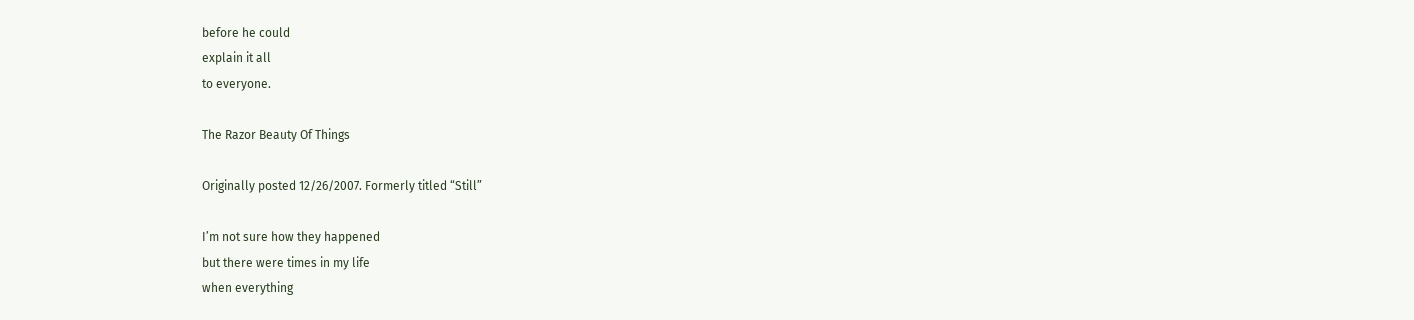before he could
explain it all
to everyone.

The Razor Beauty Of Things

Originally posted 12/26/2007. Formerly titled “Still”

I’m not sure how they happened
but there were times in my life
when everything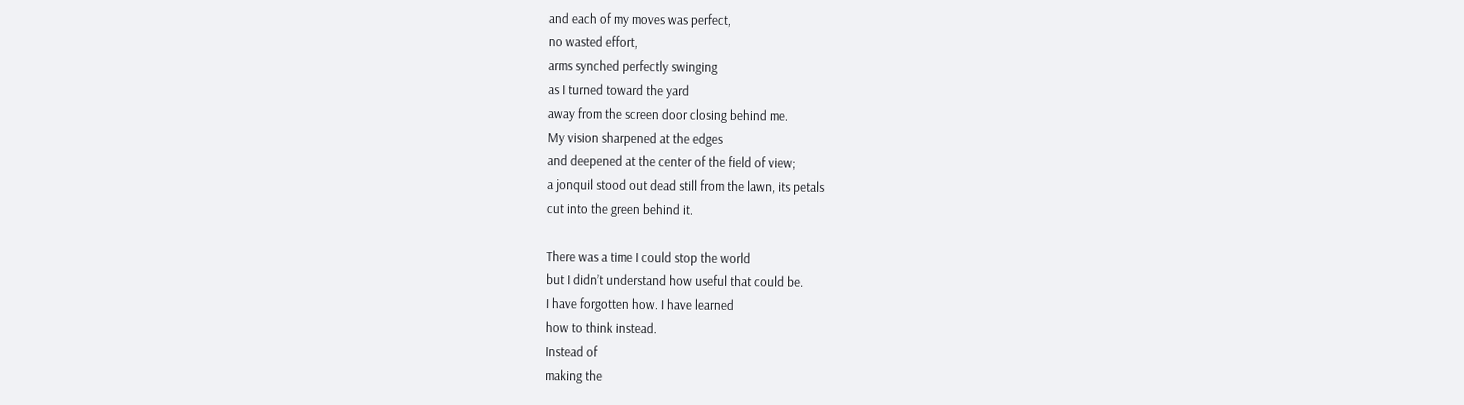and each of my moves was perfect,
no wasted effort,
arms synched perfectly swinging
as I turned toward the yard
away from the screen door closing behind me.
My vision sharpened at the edges
and deepened at the center of the field of view;
a jonquil stood out dead still from the lawn, its petals
cut into the green behind it.

There was a time I could stop the world
but I didn’t understand how useful that could be.
I have forgotten how. I have learned
how to think instead.
Instead of
making the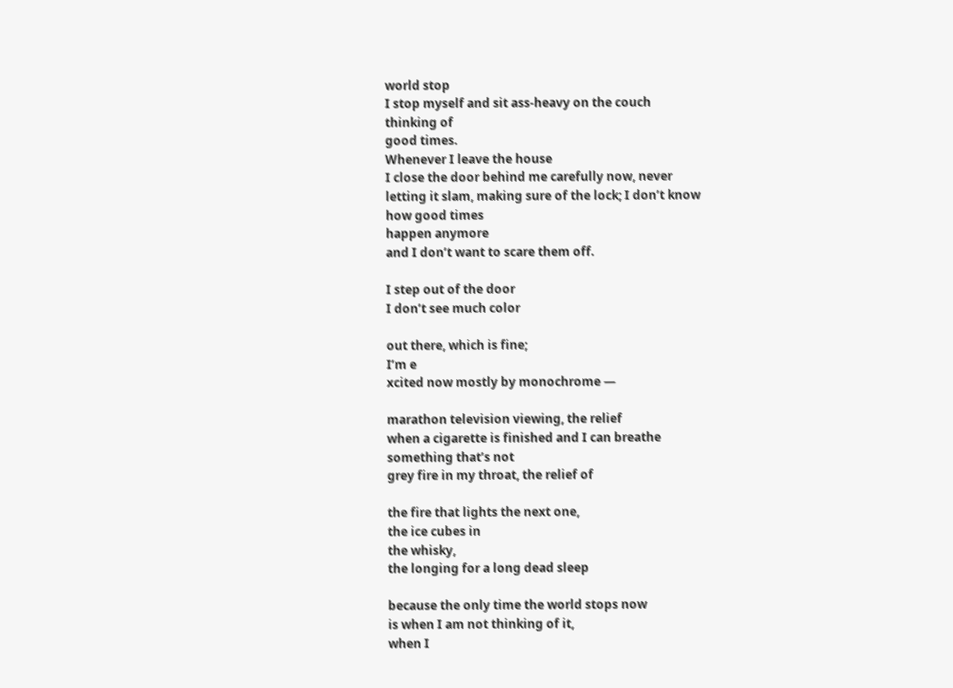world stop
I stop myself and sit ass-heavy on the couch
thinking of
good times.
Whenever I leave the house
I close the door behind me carefully now, never
letting it slam, making sure of the lock; I don’t know
how good times
happen anymore
and I don’t want to scare them off.

I step out of the door
I don’t see much color

out there, which is fine;
I’m e
xcited now mostly by monochrome —

marathon television viewing, the relief
when a cigarette is finished and I can breathe
something that’s not
grey fire in my throat, the relief of

the fire that lights the next one,
the ice cubes in
the whisky,
the longing for a long dead sleep

because the only time the world stops now
is when I am not thinking of it,
when I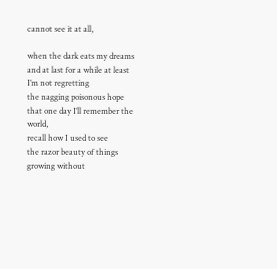cannot see it at all,

when the dark eats my dreams
and at last for a while at least
I’m not regretting
the nagging poisonous hope
that one day I’ll remember the world,
recall how I used to see
the razor beauty of things
growing without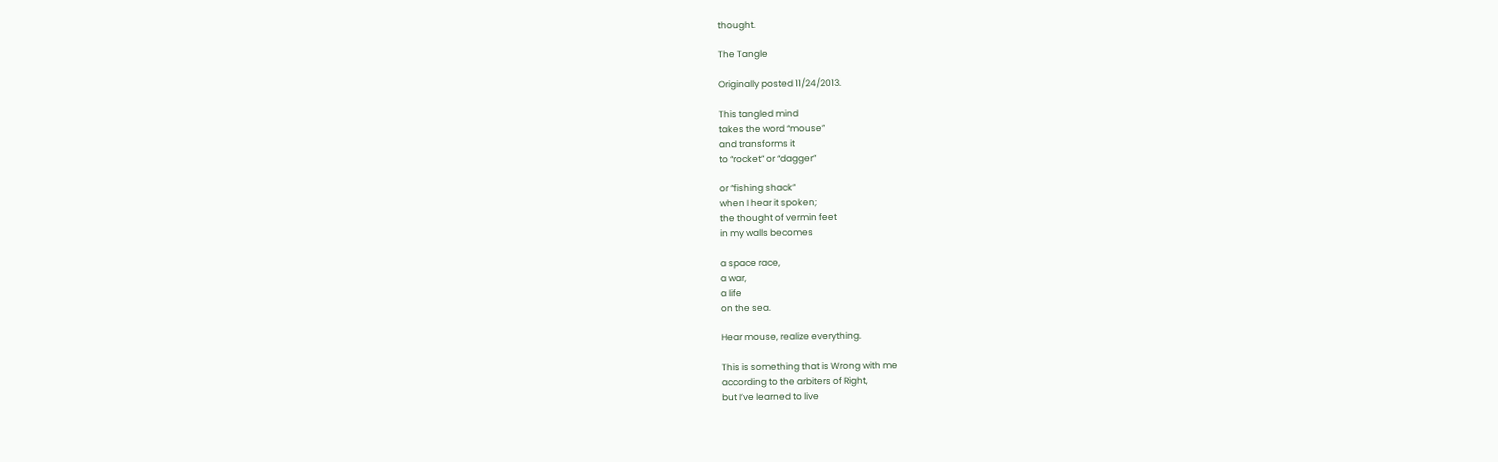thought.

The Tangle

Originally posted 11/24/2013.

This tangled mind
takes the word “mouse”
and transforms it
to “rocket” or “dagger”

or “fishing shack”
when I hear it spoken;
the thought of vermin feet
in my walls becomes

a space race,
a war,
a life
on the sea.

Hear mouse, realize everything.

This is something that is Wrong with me
according to the arbiters of Right,
but I’ve learned to live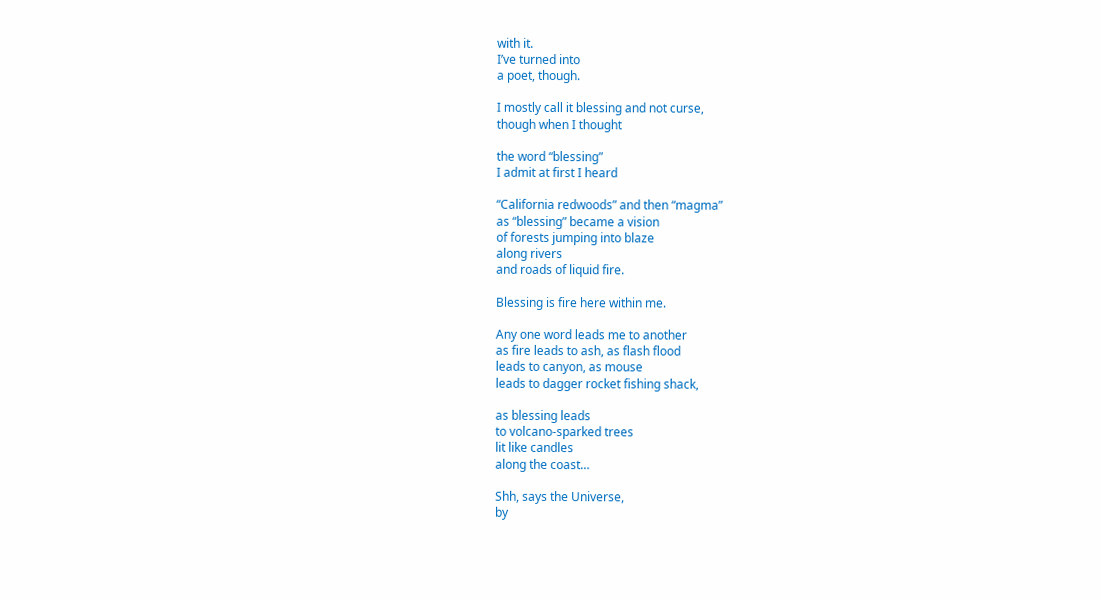with it.
I’ve turned into
a poet, though.

I mostly call it blessing and not curse,
though when I thought

the word “blessing”
I admit at first I heard

“California redwoods” and then “magma”
as “blessing” became a vision
of forests jumping into blaze
along rivers
and roads of liquid fire.

Blessing is fire here within me.

Any one word leads me to another
as fire leads to ash, as flash flood
leads to canyon, as mouse
leads to dagger rocket fishing shack,

as blessing leads
to volcano-sparked trees
lit like candles
along the coast…

Shh, says the Universe,
by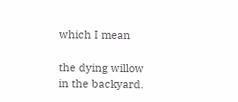which I mean

the dying willow
in the backyard.